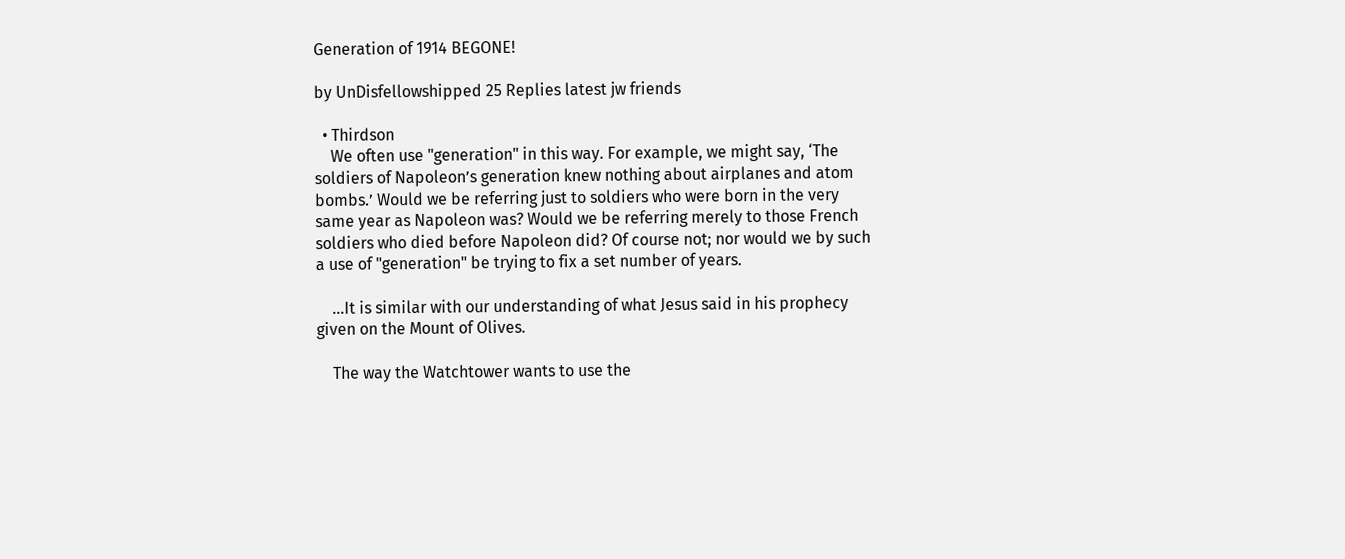Generation of 1914 BEGONE!

by UnDisfellowshipped 25 Replies latest jw friends

  • Thirdson
    We often use "generation" in this way. For example, we might say, ‘The soldiers of Napoleon’s generation knew nothing about airplanes and atom bombs.’ Would we be referring just to soldiers who were born in the very same year as Napoleon was? Would we be referring merely to those French soldiers who died before Napoleon did? Of course not; nor would we by such a use of "generation" be trying to fix a set number of years.

    ...It is similar with our understanding of what Jesus said in his prophecy given on the Mount of Olives.

    The way the Watchtower wants to use the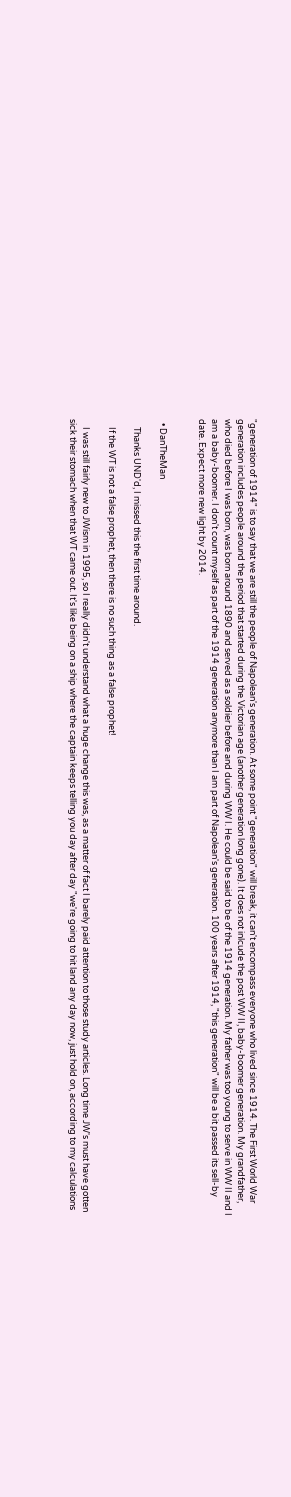"generation of 1914" is to say that we are still the people of Napolean's generation. At some point "generation" will break, it can't encompass everyone who lived since 1914. The First World War generation includes people around the period that started during the Victorian age (another generation long gone). It does not inlcude the post WW II, baby-boomer generation. My grandfather, who died before I was born, was born around 1890 and served as a soldier before and during WW I. He could be said to be of the 1914 generation. My father was too young to serve in WW II and I am a baby-boomer. I don't count myself as part of the 1914 generation anymore than I am part of Napolean's generation. 100 years after 1914, "this generation" will be a bit passed its sell-by date. Expect more new light by 2014.


  • DanTheMan

    Thanks UND'd, I missed this the first time around.

    If the WT is not a false prophet, then there is no such thing as a false prophet!

    I was still fairly new to JWism in 1995, so I really didn't understand what a huge change this was, as a matter of fact I barely paid attention to those study articles. Long time JW's must have gotten sick their stomach when that WT came out. It's like being on a ship where the captain keeps telling you day after day "we're going to hit land any day now, just hold on, according to my calculations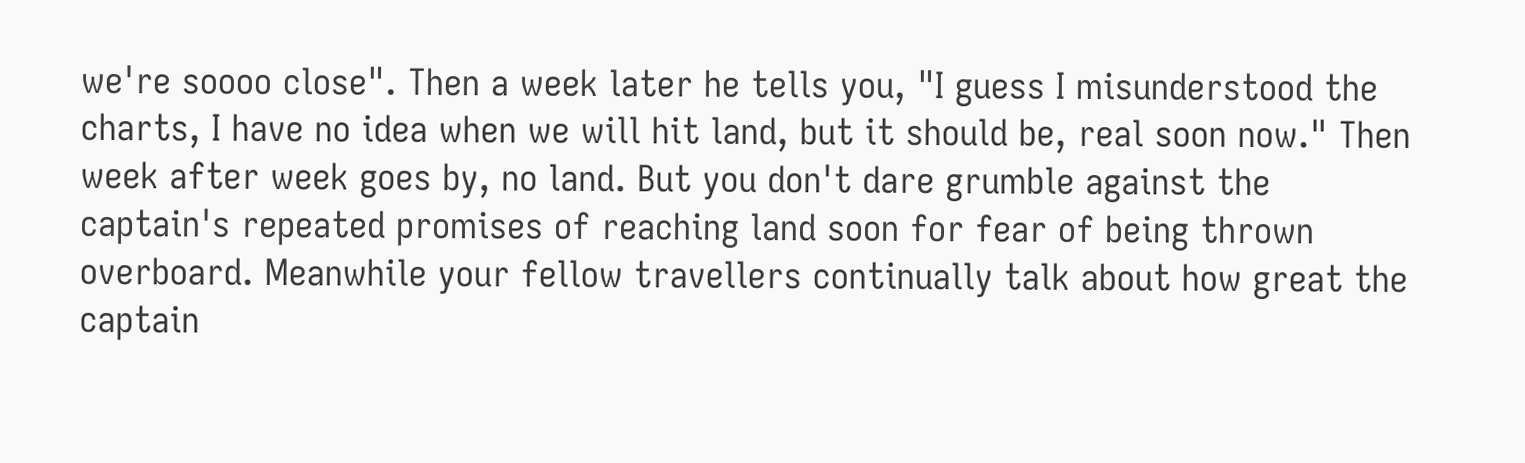we're soooo close". Then a week later he tells you, "I guess I misunderstood the charts, I have no idea when we will hit land, but it should be, real soon now." Then week after week goes by, no land. But you don't dare grumble against the captain's repeated promises of reaching land soon for fear of being thrown overboard. Meanwhile your fellow travellers continually talk about how great the captain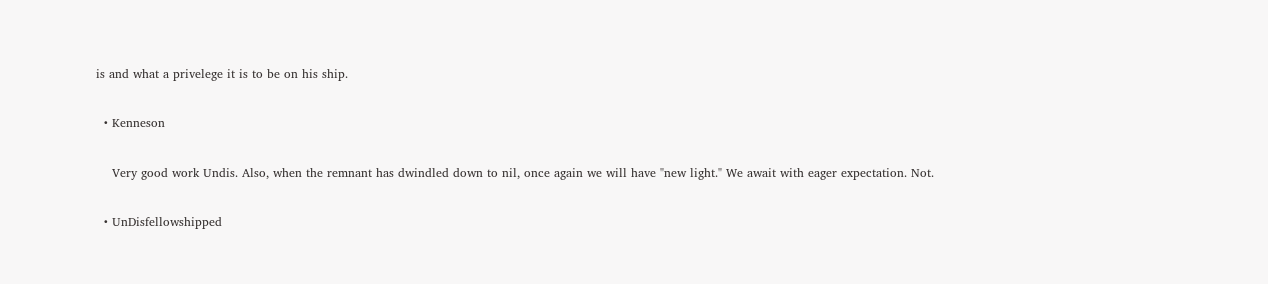is and what a privelege it is to be on his ship.

  • Kenneson

    Very good work Undis. Also, when the remnant has dwindled down to nil, once again we will have "new light." We await with eager expectation. Not.

  • UnDisfellowshipped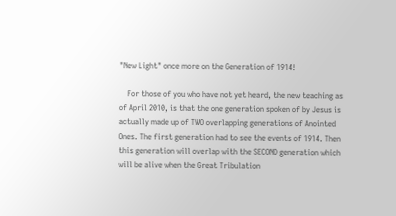"New Light" once more on the Generation of 1914!

    For those of you who have not yet heard, the new teaching as of April 2010, is that the one generation spoken of by Jesus is actually made up of TWO overlapping generations of Anointed Ones. The first generation had to see the events of 1914. Then this generation will overlap with the SECOND generation which will be alive when the Great Tribulation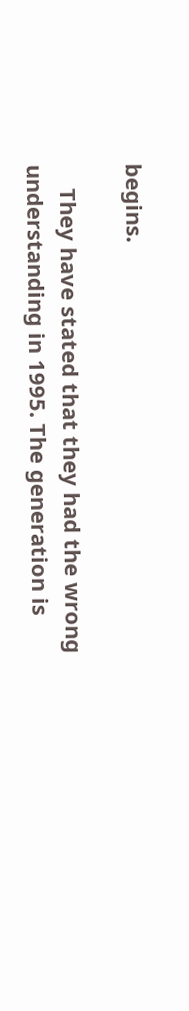begins.

    They have stated that they had the wrong understanding in 1995. The generation is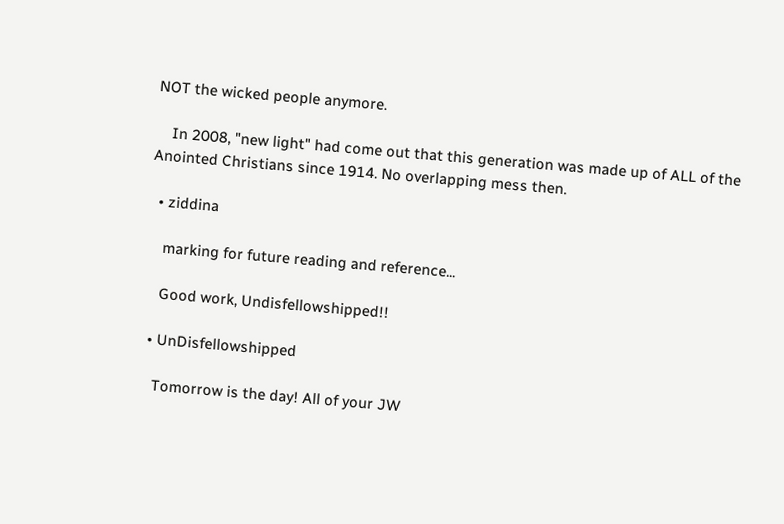NOT the wicked people anymore.

    In 2008, "new light" had come out that this generation was made up of ALL of the Anointed Christians since 1914. No overlapping mess then.

  • ziddina

    marking for future reading and reference...

    Good work, Undisfellowshipped!!

  • UnDisfellowshipped

    Tomorrow is the day! All of your JW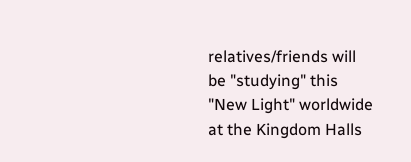relatives/friends will be "studying" this "New Light" worldwide at the Kingdom Halls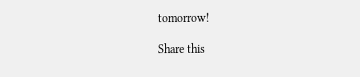tomorrow!

Share this